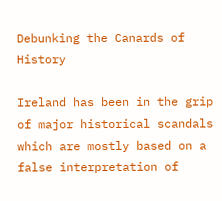Debunking the Canards of History

Ireland has been in the grip of major historical scandals which are mostly based on a false interpretation of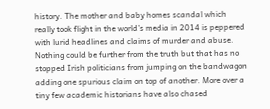history. The mother and baby homes scandal which really took flight in the world’s media in 2014 is peppered with lurid headlines and claims of murder and abuse. Nothing could be further from the truth but that has no stopped Irish politicians from jumping on the bandwagon adding one spurious claim on top of another. More over a tiny few academic historians have also chased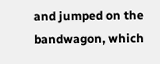and jumped on the bandwagon, which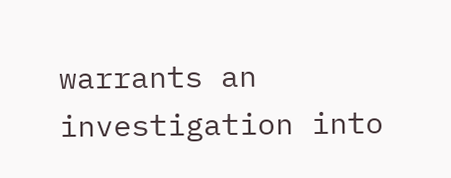warrants an investigation into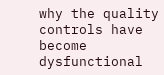why the quality controls have become dysfunctional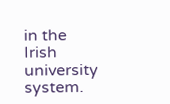in the Irish university system.